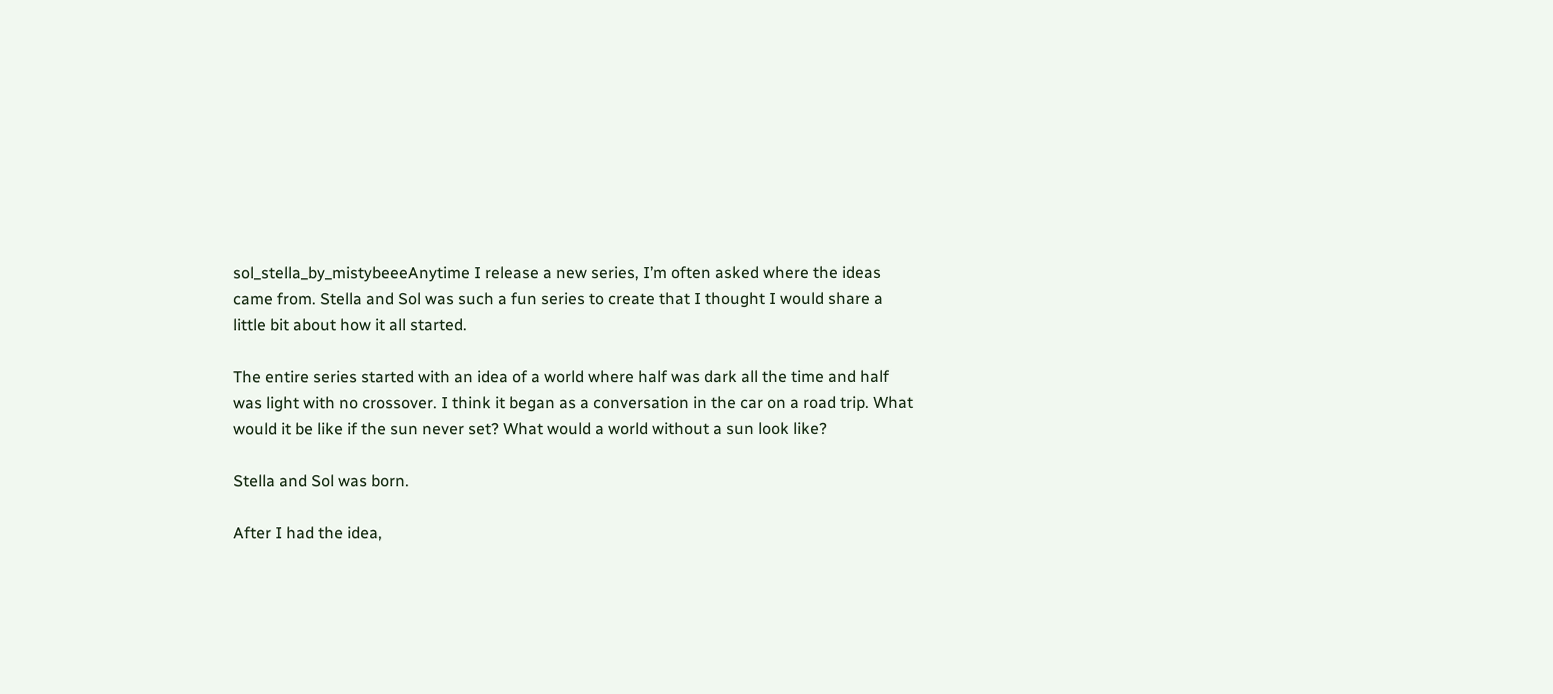sol_stella_by_mistybeeeAnytime I release a new series, I’m often asked where the ideas came from. Stella and Sol was such a fun series to create that I thought I would share a little bit about how it all started.

The entire series started with an idea of a world where half was dark all the time and half was light with no crossover. I think it began as a conversation in the car on a road trip. What would it be like if the sun never set? What would a world without a sun look like?

Stella and Sol was born.

After I had the idea,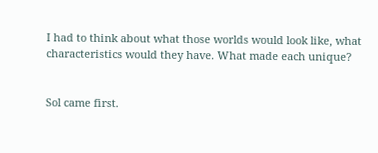I had to think about what those worlds would look like, what characteristics would they have. What made each unique?


Sol came first.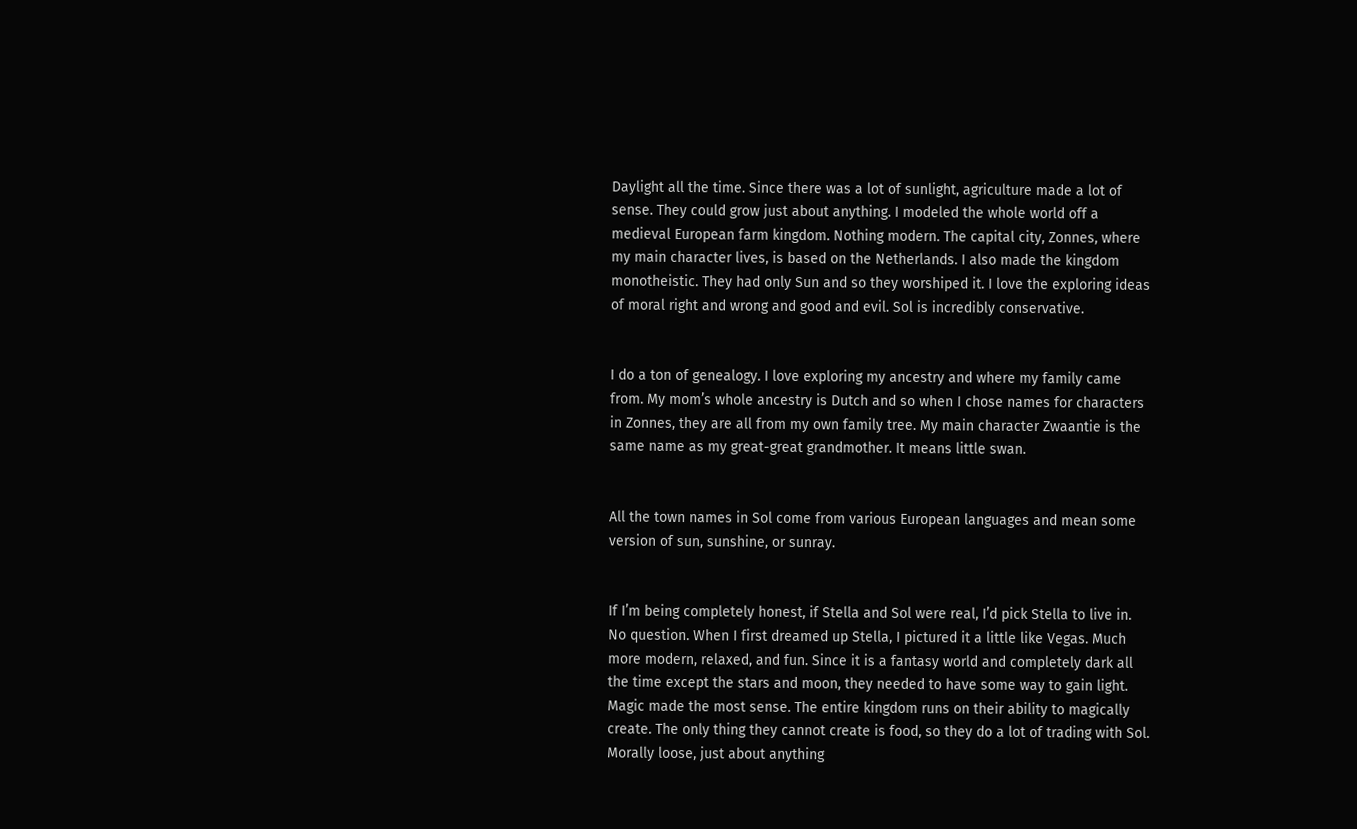Daylight all the time. Since there was a lot of sunlight, agriculture made a lot of sense. They could grow just about anything. I modeled the whole world off a medieval European farm kingdom. Nothing modern. The capital city, Zonnes, where my main character lives, is based on the Netherlands. I also made the kingdom monotheistic. They had only Sun and so they worshiped it. I love the exploring ideas of moral right and wrong and good and evil. Sol is incredibly conservative.


I do a ton of genealogy. I love exploring my ancestry and where my family came from. My mom’s whole ancestry is Dutch and so when I chose names for characters in Zonnes, they are all from my own family tree. My main character Zwaantie is the same name as my great-great grandmother. It means little swan.


All the town names in Sol come from various European languages and mean some version of sun, sunshine, or sunray.


If I’m being completely honest, if Stella and Sol were real, I’d pick Stella to live in. No question. When I first dreamed up Stella, I pictured it a little like Vegas. Much more modern, relaxed, and fun. Since it is a fantasy world and completely dark all the time except the stars and moon, they needed to have some way to gain light. Magic made the most sense. The entire kingdom runs on their ability to magically create. The only thing they cannot create is food, so they do a lot of trading with Sol. Morally loose, just about anything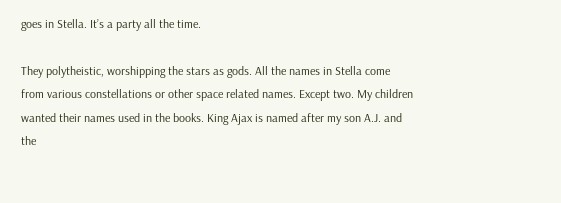goes in Stella. It’s a party all the time.

They polytheistic, worshipping the stars as gods. All the names in Stella come from various constellations or other space related names. Except two. My children wanted their names used in the books. King Ajax is named after my son A.J. and the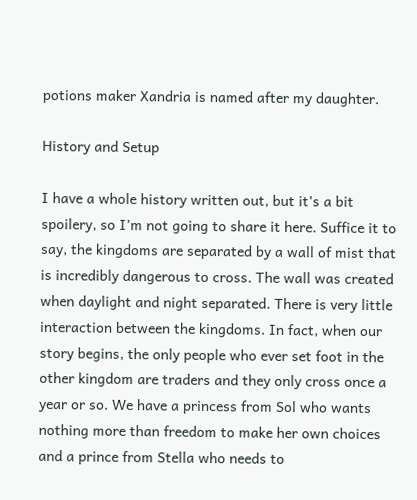potions maker Xandria is named after my daughter.

History and Setup

I have a whole history written out, but it’s a bit spoilery, so I’m not going to share it here. Suffice it to say, the kingdoms are separated by a wall of mist that is incredibly dangerous to cross. The wall was created when daylight and night separated. There is very little interaction between the kingdoms. In fact, when our story begins, the only people who ever set foot in the other kingdom are traders and they only cross once a year or so. We have a princess from Sol who wants nothing more than freedom to make her own choices and a prince from Stella who needs to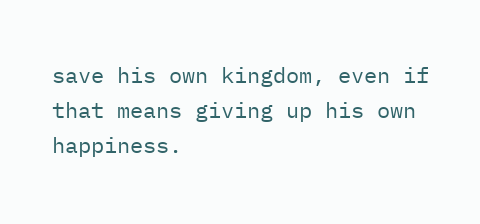save his own kingdom, even if that means giving up his own happiness.